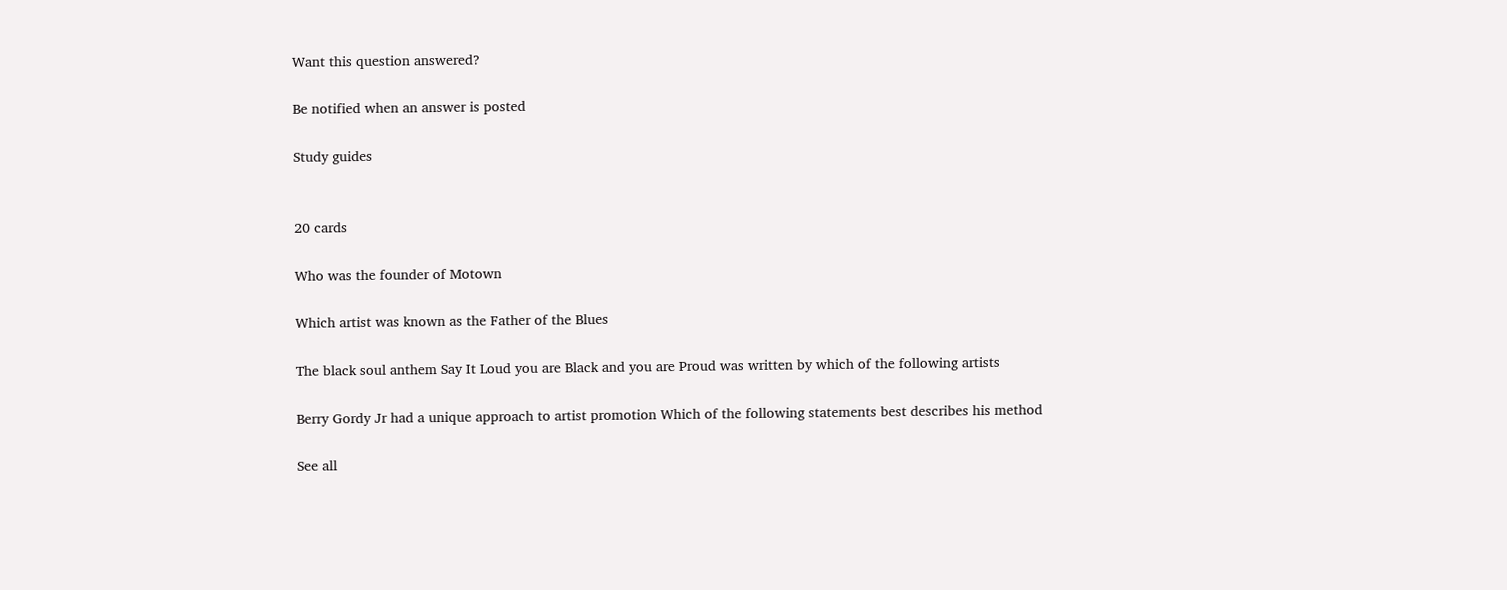Want this question answered?

Be notified when an answer is posted

Study guides


20 cards

Who was the founder of Motown

Which artist was known as the Father of the Blues

The black soul anthem Say It Loud you are Black and you are Proud was written by which of the following artists

Berry Gordy Jr had a unique approach to artist promotion Which of the following statements best describes his method

See all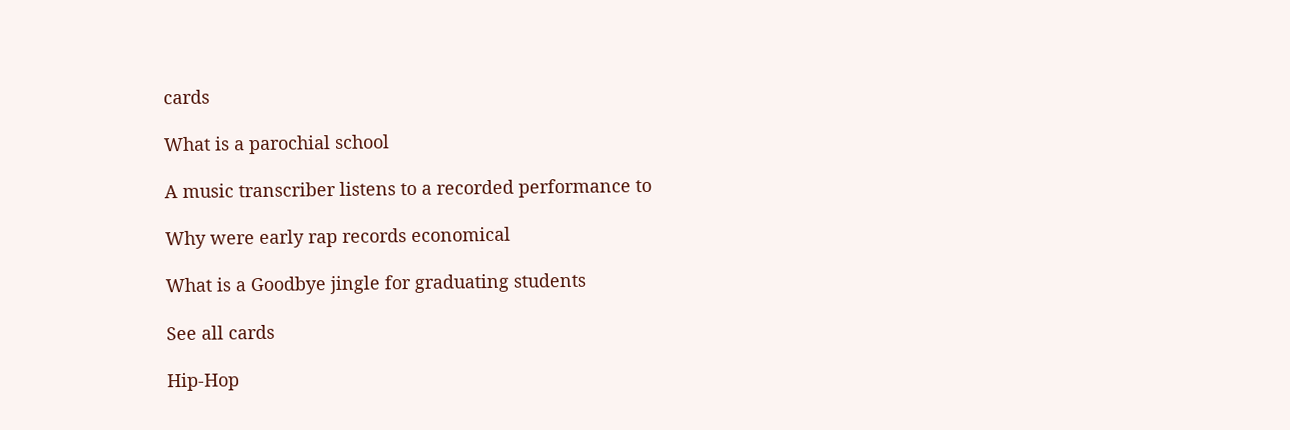cards

What is a parochial school

A music transcriber listens to a recorded performance to

Why were early rap records economical

What is a Goodbye jingle for graduating students

See all cards

Hip-Hop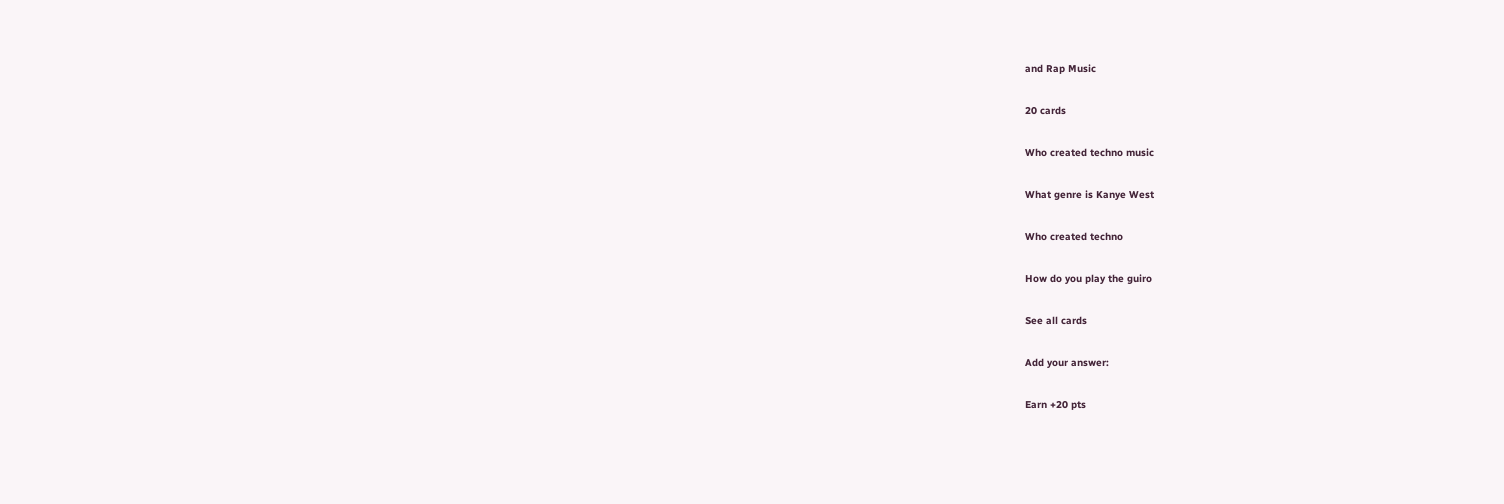and Rap Music

20 cards

Who created techno music

What genre is Kanye West

Who created techno

How do you play the guiro

See all cards

Add your answer:

Earn +20 pts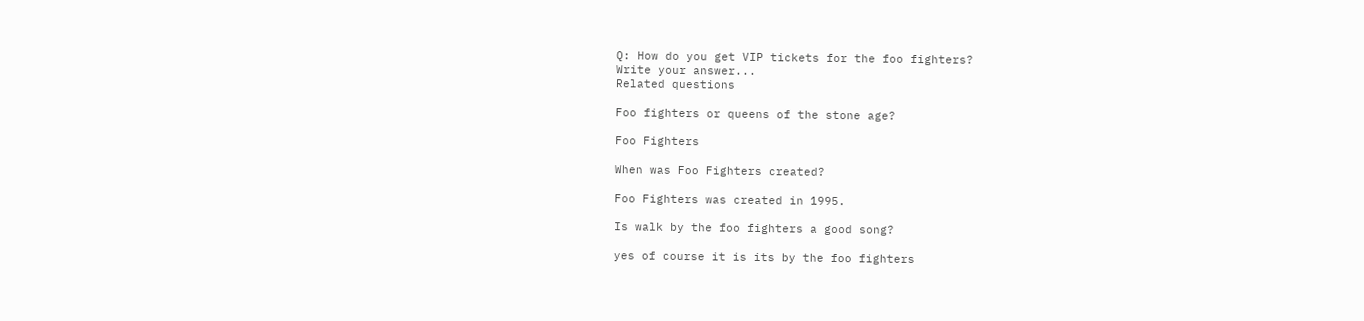Q: How do you get VIP tickets for the foo fighters?
Write your answer...
Related questions

Foo fighters or queens of the stone age?

Foo Fighters

When was Foo Fighters created?

Foo Fighters was created in 1995.

Is walk by the foo fighters a good song?

yes of course it is its by the foo fighters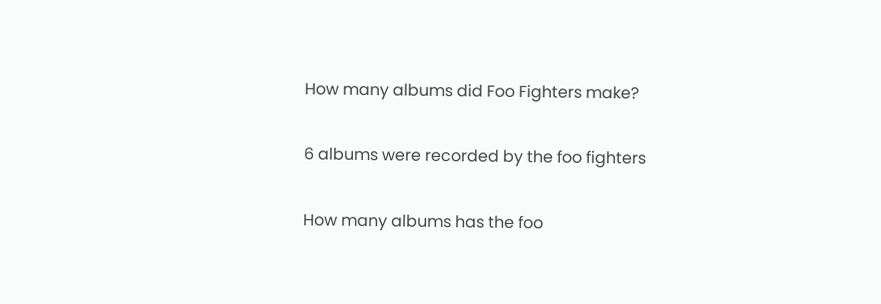How many albums did Foo Fighters make?

6 albums were recorded by the foo fighters

How many albums has the foo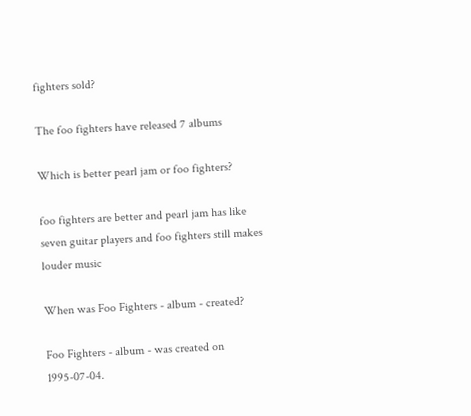fighters sold?

The foo fighters have released 7 albums

Which is better pearl jam or foo fighters?

foo fighters are better and pearl jam has like seven guitar players and foo fighters still makes louder music

When was Foo Fighters - album - created?

Foo Fighters - album - was created on 1995-07-04.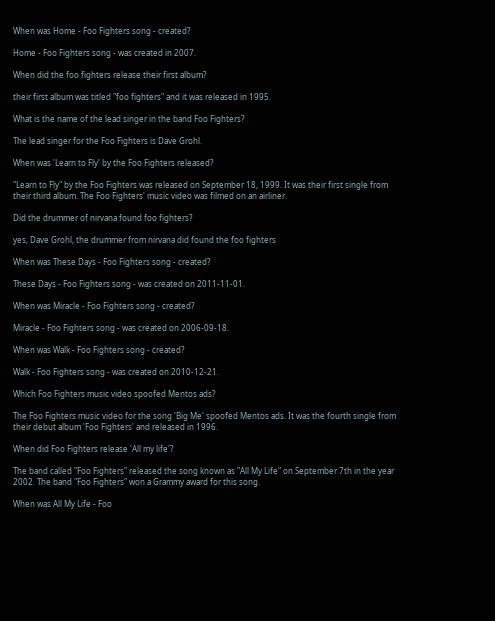When was Home - Foo Fighters song - created?

Home - Foo Fighters song - was created in 2007.

When did the foo fighters release their first album?

their first album was titled "foo fighters" and it was released in 1995.

What is the name of the lead singer in the band Foo Fighters?

The lead singer for the Foo Fighters is Dave Grohl.

When was 'Learn to Fly' by the Foo Fighters released?

"Learn to Fly" by the Foo Fighters was released on September 18, 1999. It was their first single from their third album. The Foo Fighters' music video was filmed on an airliner.

Did the drummer of nirvana found foo fighters?

yes, Dave Grohl, the drummer from nirvana did found the foo fighters

When was These Days - Foo Fighters song - created?

These Days - Foo Fighters song - was created on 2011-11-01.

When was Miracle - Foo Fighters song - created?

Miracle - Foo Fighters song - was created on 2006-09-18.

When was Walk - Foo Fighters song - created?

Walk - Foo Fighters song - was created on 2010-12-21.

Which Foo Fighters music video spoofed Mentos ads?

The Foo Fighters music video for the song 'Big Me' spoofed Mentos ads. It was the fourth single from their debut album 'Foo Fighters' and released in 1996.

When did Foo Fighters release 'All my life'?

The band called "Foo Fighters" released the song known as "All My Life" on September 7th in the year 2002. The band "Foo Fighters" won a Grammy award for this song.

When was All My Life - Foo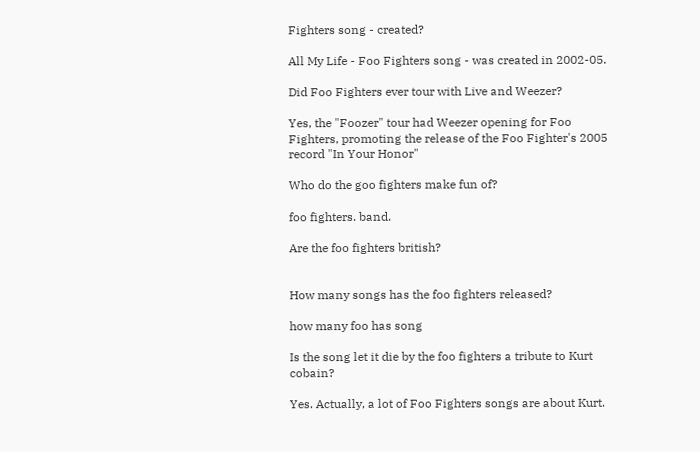Fighters song - created?

All My Life - Foo Fighters song - was created in 2002-05.

Did Foo Fighters ever tour with Live and Weezer?

Yes, the "Foozer" tour had Weezer opening for Foo Fighters, promoting the release of the Foo Fighter's 2005 record "In Your Honor"

Who do the goo fighters make fun of?

foo fighters. band.

Are the foo fighters british?


How many songs has the foo fighters released?

how many foo has song

Is the song let it die by the foo fighters a tribute to Kurt cobain?

Yes. Actually, a lot of Foo Fighters songs are about Kurt.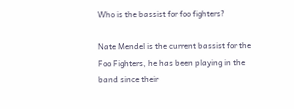Who is the bassist for foo fighters?

Nate Mendel is the current bassist for the Foo Fighters, he has been playing in the band since their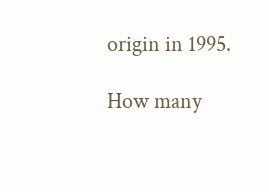origin in 1995.

How many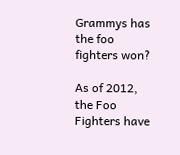Grammys has the foo fighters won?

As of 2012, the Foo Fighters have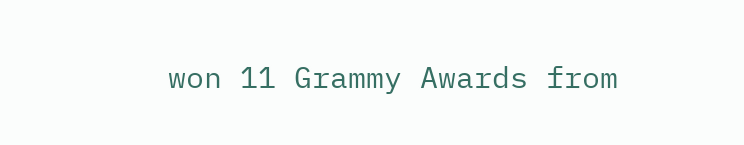won 11 Grammy Awards from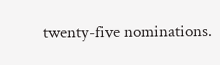twenty-five nominations.